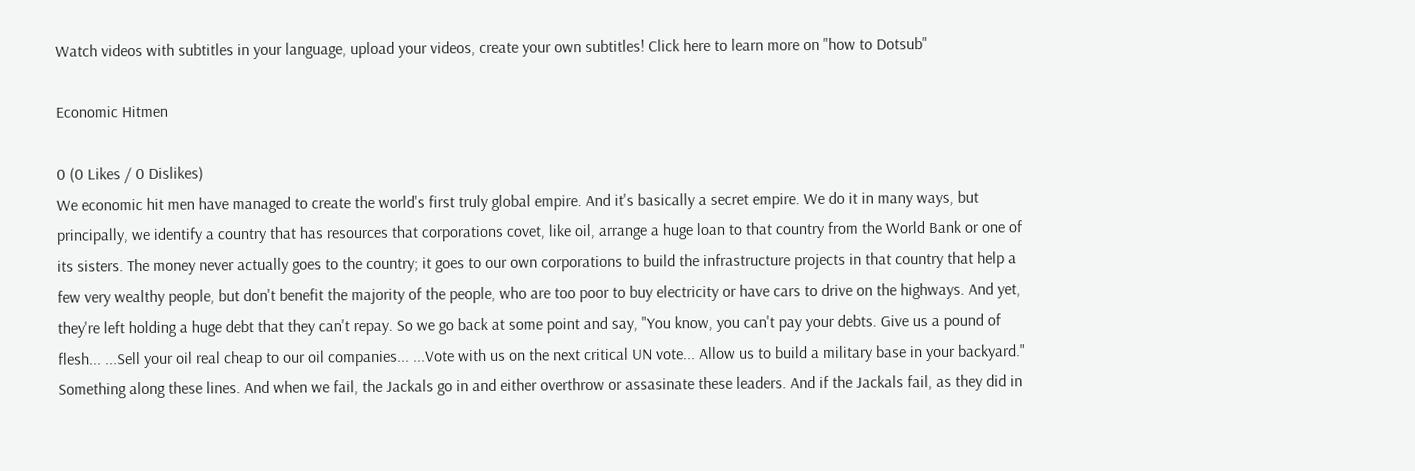Watch videos with subtitles in your language, upload your videos, create your own subtitles! Click here to learn more on "how to Dotsub"

Economic Hitmen

0 (0 Likes / 0 Dislikes)
We economic hit men have managed to create the world's first truly global empire. And it's basically a secret empire. We do it in many ways, but principally, we identify a country that has resources that corporations covet, like oil, arrange a huge loan to that country from the World Bank or one of its sisters. The money never actually goes to the country; it goes to our own corporations to build the infrastructure projects in that country that help a few very wealthy people, but don't benefit the majority of the people, who are too poor to buy electricity or have cars to drive on the highways. And yet, they're left holding a huge debt that they can't repay. So we go back at some point and say, "You know, you can't pay your debts. Give us a pound of flesh... ...Sell your oil real cheap to our oil companies... ...Vote with us on the next critical UN vote... Allow us to build a military base in your backyard." Something along these lines. And when we fail, the Jackals go in and either overthrow or assasinate these leaders. And if the Jackals fail, as they did in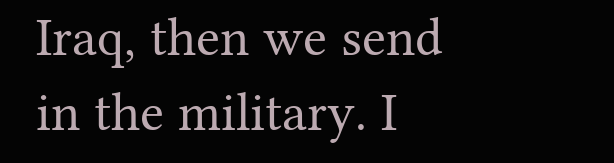Iraq, then we send in the military. I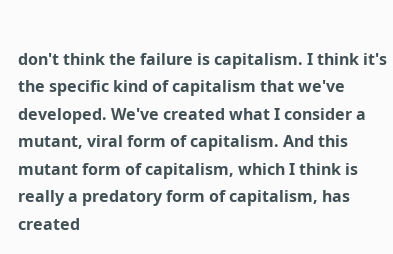don't think the failure is capitalism. I think it's the specific kind of capitalism that we've developed. We've created what I consider a mutant, viral form of capitalism. And this mutant form of capitalism, which I think is really a predatory form of capitalism, has created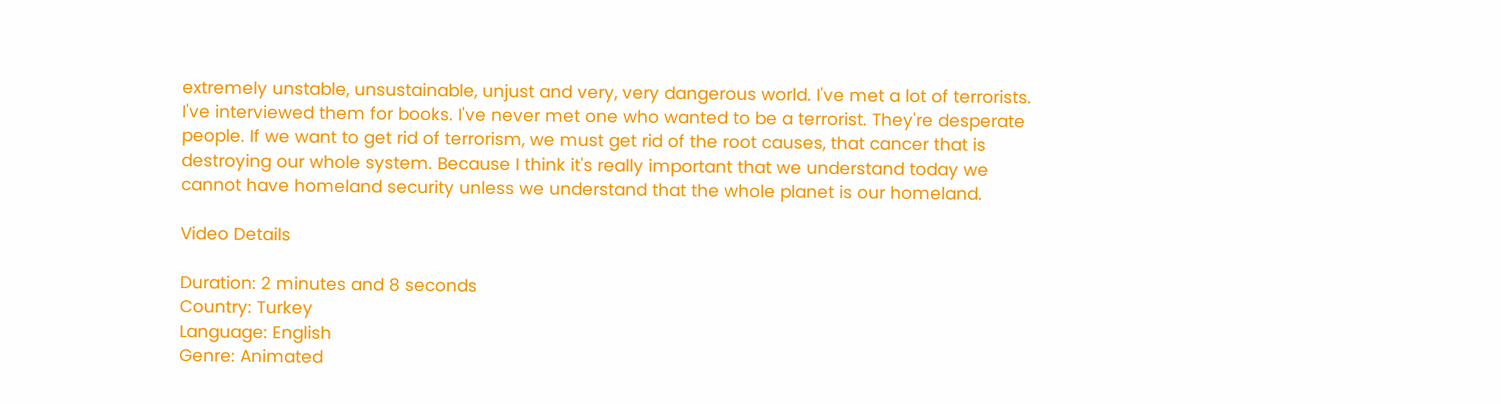extremely unstable, unsustainable, unjust and very, very dangerous world. I've met a lot of terrorists. I've interviewed them for books. I've never met one who wanted to be a terrorist. They're desperate people. If we want to get rid of terrorism, we must get rid of the root causes, that cancer that is destroying our whole system. Because I think it's really important that we understand today we cannot have homeland security unless we understand that the whole planet is our homeland.

Video Details

Duration: 2 minutes and 8 seconds
Country: Turkey
Language: English
Genre: Animated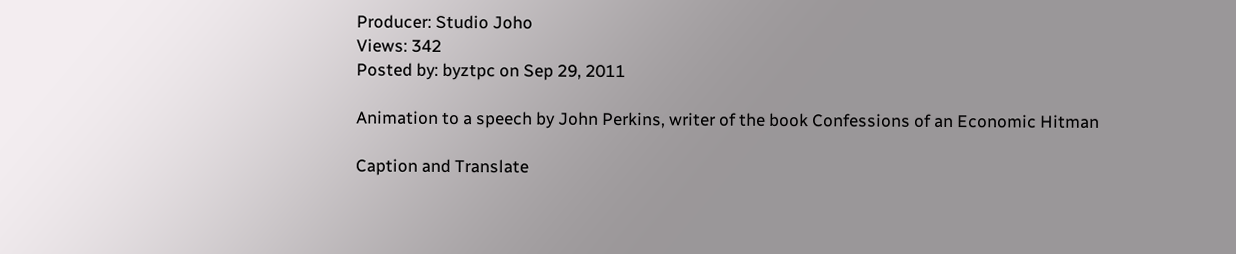Producer: Studio Joho
Views: 342
Posted by: byztpc on Sep 29, 2011

Animation to a speech by John Perkins, writer of the book Confessions of an Economic Hitman

Caption and Translate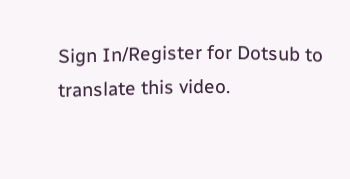Sign In/Register for Dotsub to translate this video.